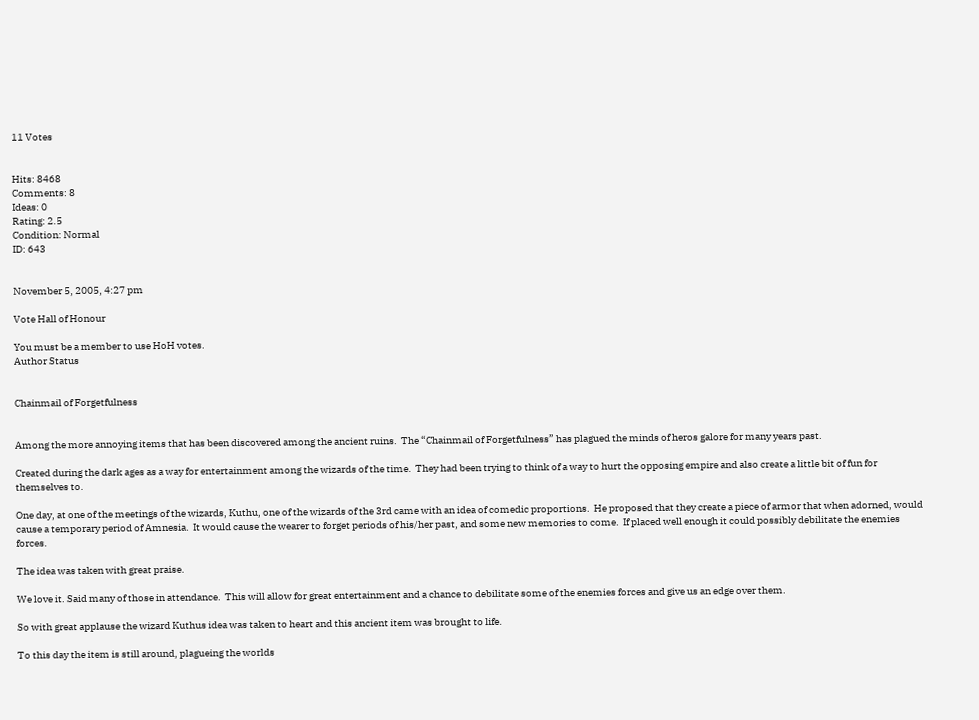11 Votes


Hits: 8468
Comments: 8
Ideas: 0
Rating: 2.5
Condition: Normal
ID: 643


November 5, 2005, 4:27 pm

Vote Hall of Honour

You must be a member to use HoH votes.
Author Status


Chainmail of Forgetfulness


Among the more annoying items that has been discovered among the ancient ruins.  The “Chainmail of Forgetfulness” has plagued the minds of heros galore for many years past.

Created during the dark ages as a way for entertainment among the wizards of the time.  They had been trying to think of a way to hurt the opposing empire and also create a little bit of fun for themselves to.

One day, at one of the meetings of the wizards, Kuthu, one of the wizards of the 3rd came with an idea of comedic proportions.  He proposed that they create a piece of armor that when adorned, would cause a temporary period of Amnesia.  It would cause the wearer to forget periods of his/her past, and some new memories to come.  If placed well enough it could possibly debilitate the enemies forces.

The idea was taken with great praise.

We love it. Said many of those in attendance.  This will allow for great entertainment and a chance to debilitate some of the enemies forces and give us an edge over them.

So with great applause the wizard Kuthus idea was taken to heart and this ancient item was brought to life.

To this day the item is still around, plagueing the worlds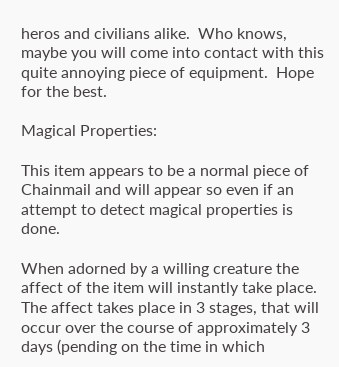heros and civilians alike.  Who knows, maybe you will come into contact with this quite annoying piece of equipment.  Hope for the best.

Magical Properties:

This item appears to be a normal piece of Chainmail and will appear so even if an attempt to detect magical properties is done.

When adorned by a willing creature the affect of the item will instantly take place.  The affect takes place in 3 stages, that will occur over the course of approximately 3 days (pending on the time in which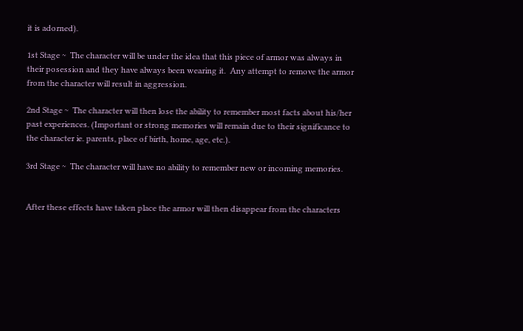it is adorned).

1st Stage ~  The character will be under the idea that this piece of armor was always in their posession and they have always been wearing it.  Any attempt to remove the armor from the character will result in aggression.

2nd Stage ~  The character will then lose the ability to remember most facts about his/her past experiences. (Important or strong memories will remain due to their significance to the character ie. parents, place of birth, home, age, etc.).

3rd Stage ~  The character will have no ability to remember new or incoming memories.


After these effects have taken place the armor will then disappear from the characters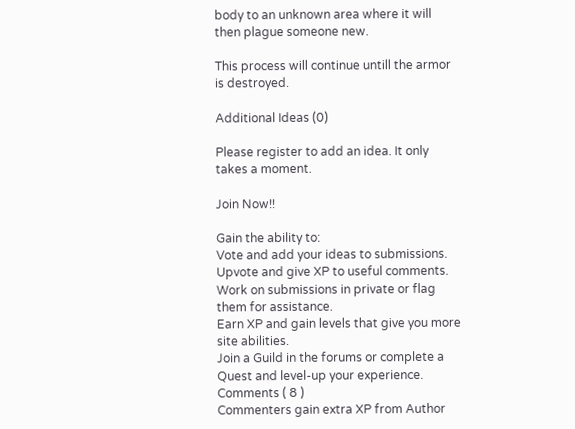body to an unknown area where it will then plague someone new.

This process will continue untill the armor is destroyed.

Additional Ideas (0)

Please register to add an idea. It only takes a moment.

Join Now!!

Gain the ability to:
Vote and add your ideas to submissions.
Upvote and give XP to useful comments.
Work on submissions in private or flag them for assistance.
Earn XP and gain levels that give you more site abilities.
Join a Guild in the forums or complete a Quest and level-up your experience.
Comments ( 8 )
Commenters gain extra XP from Author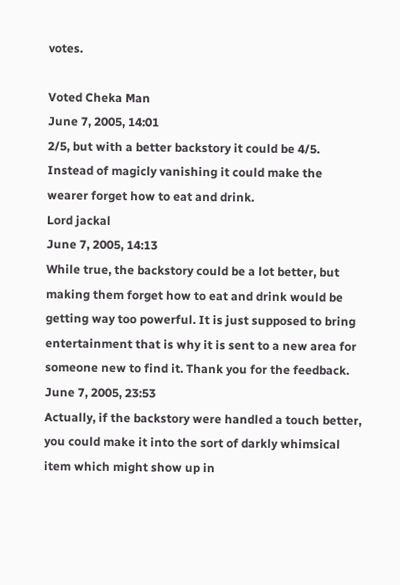votes.

Voted Cheka Man
June 7, 2005, 14:01
2/5, but with a better backstory it could be 4/5. Instead of magicly vanishing it could make the wearer forget how to eat and drink.
Lord jackal
June 7, 2005, 14:13
While true, the backstory could be a lot better, but making them forget how to eat and drink would be getting way too powerful. It is just supposed to bring entertainment that is why it is sent to a new area for someone new to find it. Thank you for the feedback.
June 7, 2005, 23:53
Actually, if the backstory were handled a touch better, you could make it into the sort of darkly whimsical item which might show up in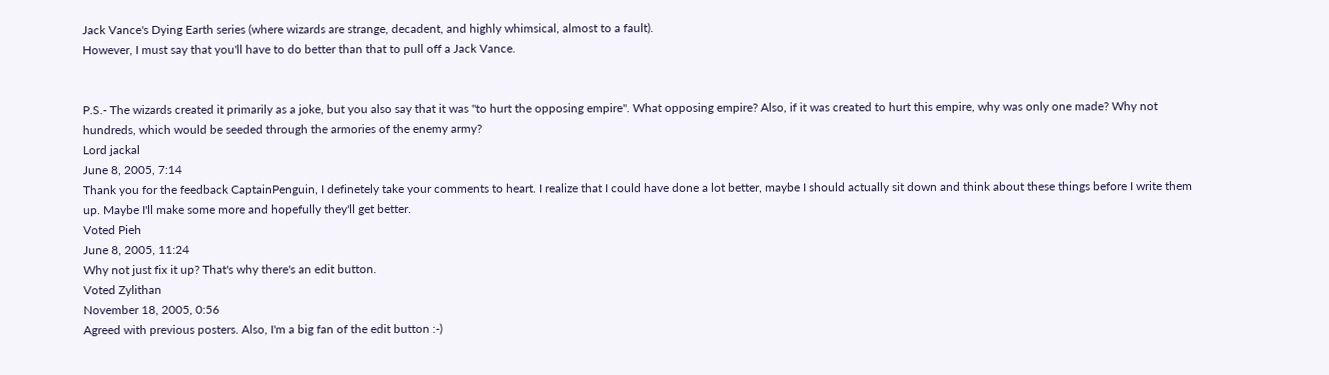Jack Vance's Dying Earth series (where wizards are strange, decadent, and highly whimsical, almost to a fault).
However, I must say that you'll have to do better than that to pull off a Jack Vance.


P.S.- The wizards created it primarily as a joke, but you also say that it was "to hurt the opposing empire". What opposing empire? Also, if it was created to hurt this empire, why was only one made? Why not hundreds, which would be seeded through the armories of the enemy army?
Lord jackal
June 8, 2005, 7:14
Thank you for the feedback CaptainPenguin, I definetely take your comments to heart. I realize that I could have done a lot better, maybe I should actually sit down and think about these things before I write them up. Maybe I'll make some more and hopefully they'll get better.
Voted Pieh
June 8, 2005, 11:24
Why not just fix it up? That's why there's an edit button.
Voted Zylithan
November 18, 2005, 0:56
Agreed with previous posters. Also, I'm a big fan of the edit button :-)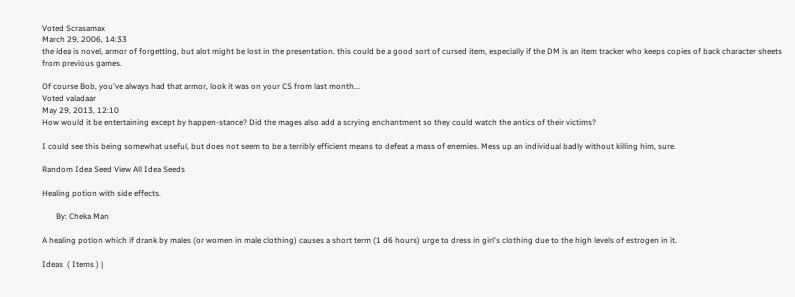Voted Scrasamax
March 29, 2006, 14:33
the idea is novel, armor of forgetting, but alot might be lost in the presentation. this could be a good sort of cursed item, especially if the DM is an item tracker who keeps copies of back character sheets from previous games.

Of course Bob, you've always had that armor, look it was on your CS from last month...
Voted valadaar
May 29, 2013, 12:10
How would it be entertaining except by happen-stance? Did the mages also add a scrying enchantment so they could watch the antics of their victims?

I could see this being somewhat useful, but does not seem to be a terribly efficient means to defeat a mass of enemies. Mess up an individual badly without killing him, sure.

Random Idea Seed View All Idea Seeds

Healing potion with side effects.

       By: Cheka Man

A healing potion which if drank by males (or women in male clothing) causes a short term (1 d6 hours) urge to dress in girl's clothing due to the high levels of estrogen in it.

Ideas  ( Items ) |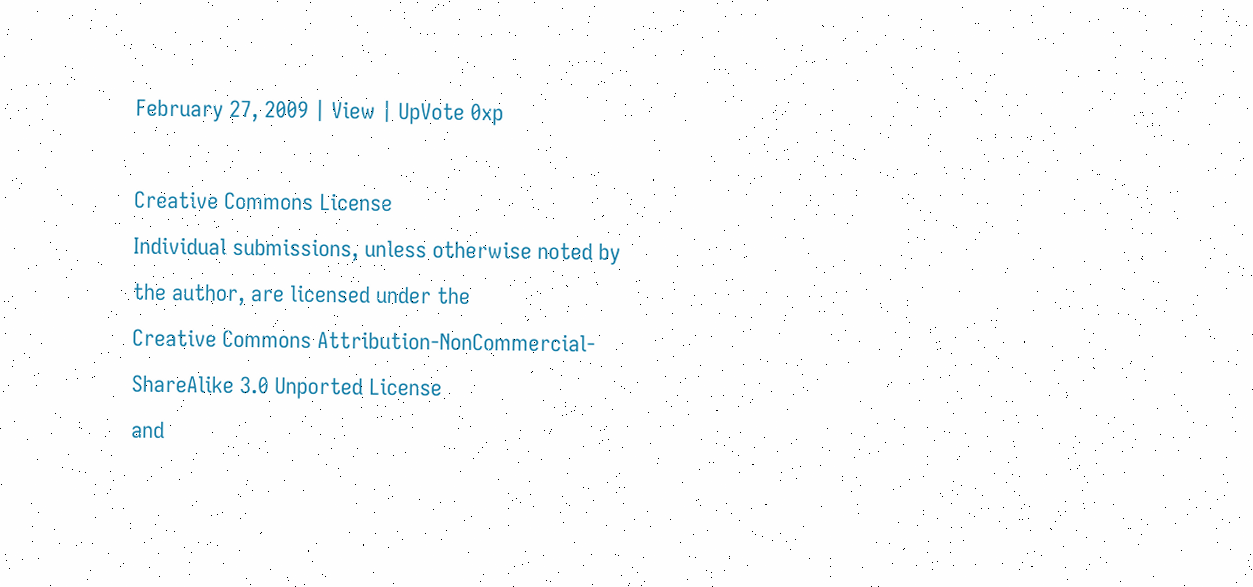February 27, 2009 | View | UpVote 0xp

Creative Commons License
Individual submissions, unless otherwise noted by the author, are licensed under the
Creative Commons Attribution-NonCommercial-ShareAlike 3.0 Unported License
and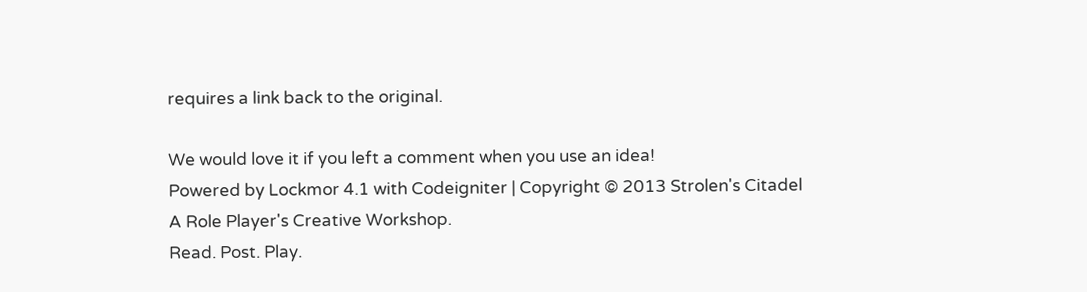requires a link back to the original.

We would love it if you left a comment when you use an idea!
Powered by Lockmor 4.1 with Codeigniter | Copyright © 2013 Strolen's Citadel
A Role Player's Creative Workshop.
Read. Post. Play.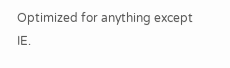Optimized for anything except IE.